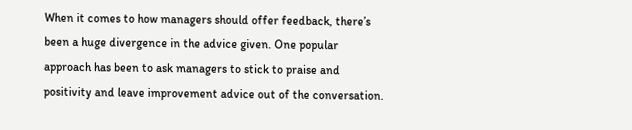When it comes to how managers should offer feedback, there’s been a huge divergence in the advice given. One popular approach has been to ask managers to stick to praise and positivity and leave improvement advice out of the conversation.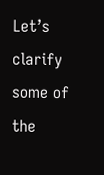Let’s clarify some of the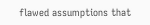flawed assumptions that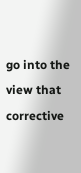go into the view that corrective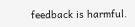feedback is harmful.